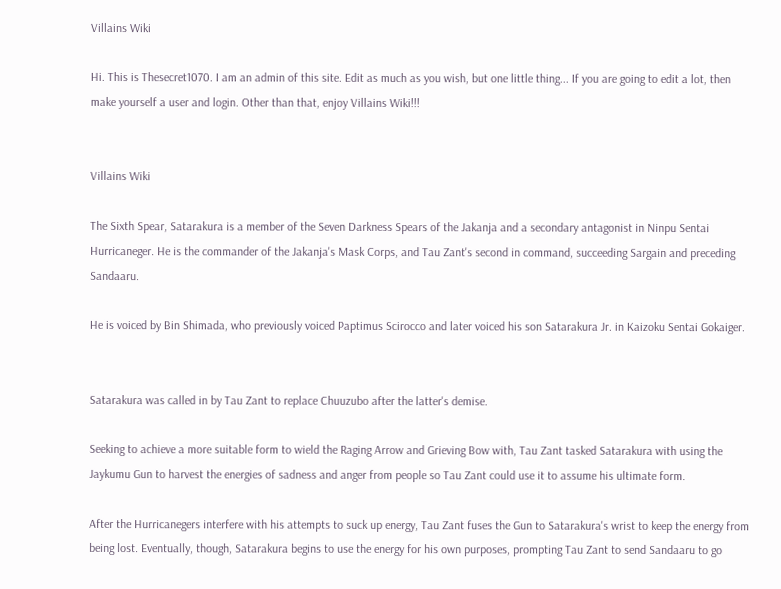Villains Wiki

Hi. This is Thesecret1070. I am an admin of this site. Edit as much as you wish, but one little thing... If you are going to edit a lot, then make yourself a user and login. Other than that, enjoy Villains Wiki!!!


Villains Wiki

The Sixth Spear, Satarakura is a member of the Seven Darkness Spears of the Jakanja and a secondary antagonist in Ninpu Sentai Hurricaneger. He is the commander of the Jakanja's Mask Corps, and Tau Zant's second in command, succeeding Sargain and preceding Sandaaru.

He is voiced by Bin Shimada, who previously voiced Paptimus Scirocco and later voiced his son Satarakura Jr. in Kaizoku Sentai Gokaiger.


Satarakura was called in by Tau Zant to replace Chuuzubo after the latter's demise.

Seeking to achieve a more suitable form to wield the Raging Arrow and Grieving Bow with, Tau Zant tasked Satarakura with using the Jaykumu Gun to harvest the energies of sadness and anger from people so Tau Zant could use it to assume his ultimate form.

After the Hurricanegers interfere with his attempts to suck up energy, Tau Zant fuses the Gun to Satarakura's wrist to keep the energy from being lost. Eventually, though, Satarakura begins to use the energy for his own purposes, prompting Tau Zant to send Sandaaru to go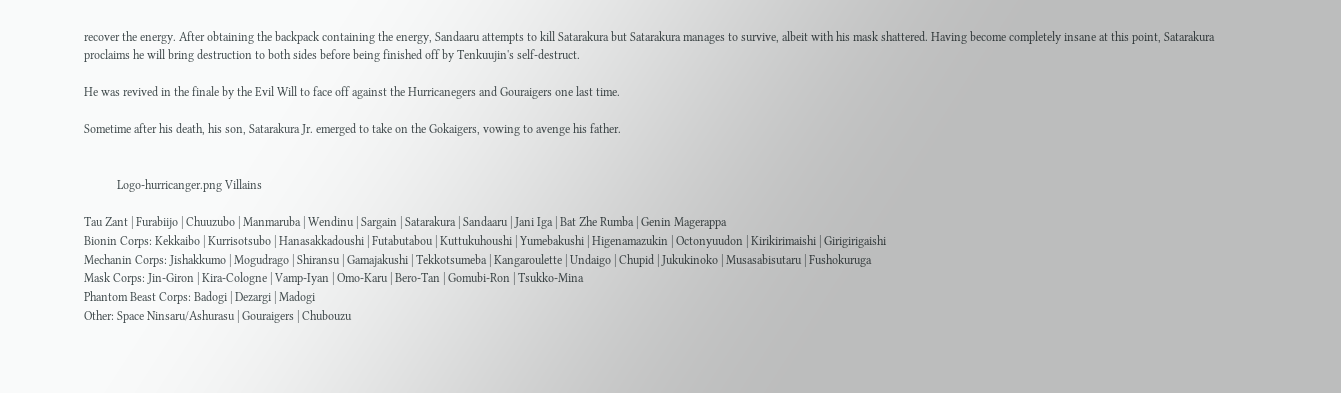recover the energy. After obtaining the backpack containing the energy, Sandaaru attempts to kill Satarakura but Satarakura manages to survive, albeit with his mask shattered. Having become completely insane at this point, Satarakura proclaims he will bring destruction to both sides before being finished off by Tenkuujin's self-destruct.

He was revived in the finale by the Evil Will to face off against the Hurricanegers and Gouraigers one last time.

Sometime after his death, his son, Satarakura Jr. emerged to take on the Gokaigers, vowing to avenge his father.


           Logo-hurricanger.png Villains

Tau Zant | Furabiijo | Chuuzubo | Manmaruba | Wendinu | Sargain | Satarakura | Sandaaru | Jani Iga | Bat Zhe Rumba | Genin Magerappa
Bionin Corps: Kekkaibo | Kurrisotsubo | Hanasakkadoushi | Futabutabou | Kuttukuhoushi | Yumebakushi | Higenamazukin | Octonyuudon | Kirikirimaishi | Girigirigaishi
Mechanin Corps: Jishakkumo | Mogudrago | Shiransu | Gamajakushi | Tekkotsumeba | Kangaroulette | Undaigo | Chupid | Jukukinoko | Musasabisutaru | Fushokuruga
Mask Corps: Jin-Giron | Kira-Cologne | Vamp-Iyan | Omo-Karu | Bero-Tan | Gomubi-Ron | Tsukko-Mina
Phantom Beast Corps: Badogi | Dezargi | Madogi
Other: Space Ninsaru/Ashurasu | Gouraigers | Chubouzu